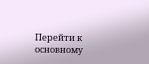Перейти к основному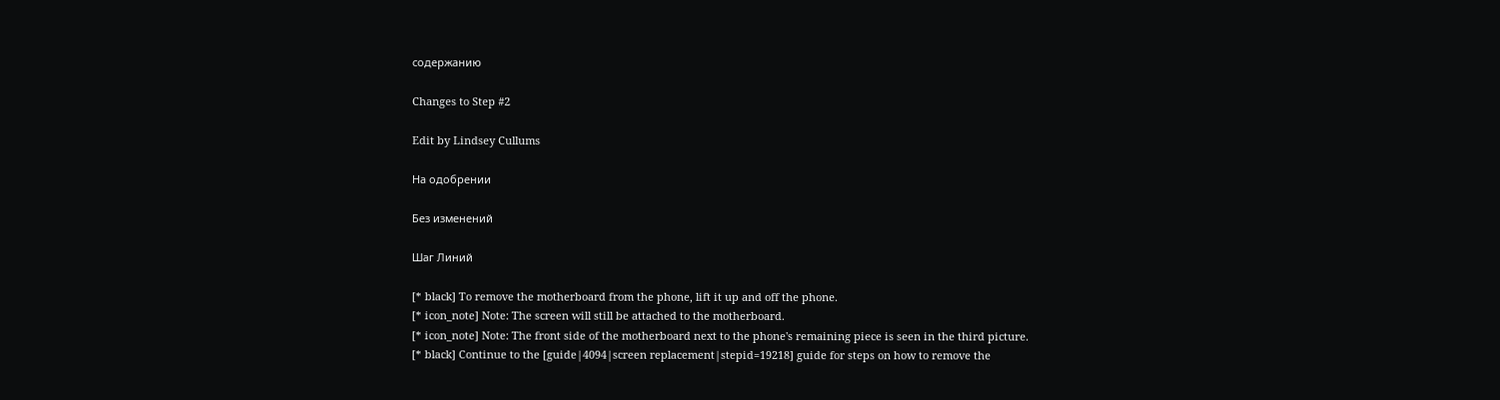содержанию

Changes to Step #2

Edit by Lindsey Cullums

На одобрении

Без изменений

Шаг Линий

[* black] To remove the motherboard from the phone, lift it up and off the phone.
[* icon_note] Note: The screen will still be attached to the motherboard.
[* icon_note] Note: The front side of the motherboard next to the phone's remaining piece is seen in the third picture.
[* black] Continue to the [guide|4094|screen replacement|stepid=19218] guide for steps on how to remove the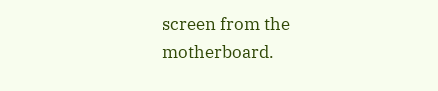screen from the motherboard.